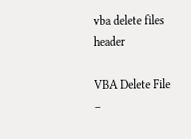vba delete files header

VBA Delete File –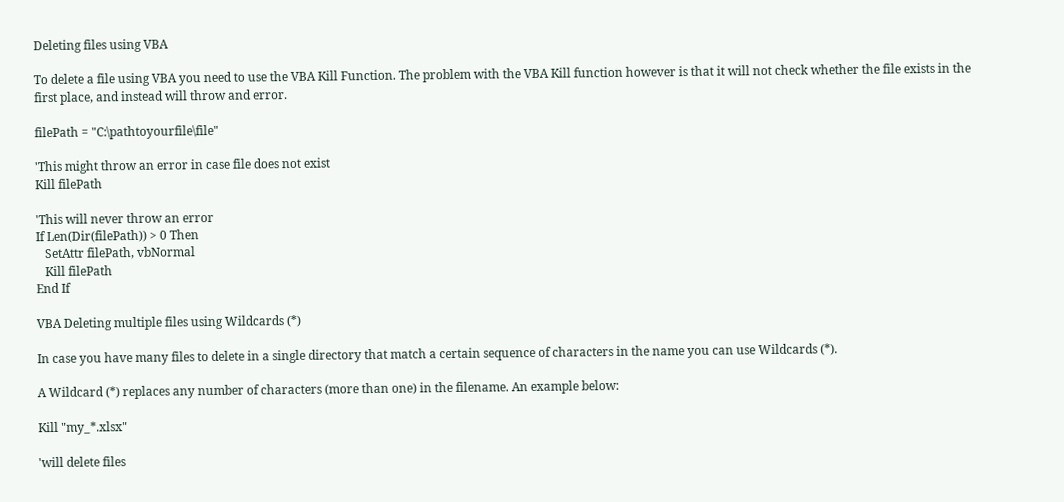Deleting files using VBA

To delete a file using VBA you need to use the VBA Kill Function. The problem with the VBA Kill function however is that it will not check whether the file exists in the first place, and instead will throw and error.

filePath = "C:\pathtoyourfile\file"

'This might throw an error in case file does not exist
Kill filePath

'This will never throw an error
If Len(Dir(filePath)) > 0 Then
   SetAttr filePath, vbNormal
   Kill filePath
End If

VBA Deleting multiple files using Wildcards (*)

In case you have many files to delete in a single directory that match a certain sequence of characters in the name you can use Wildcards (*).

A Wildcard (*) replaces any number of characters (more than one) in the filename. An example below:

Kill "my_*.xlsx"

'will delete files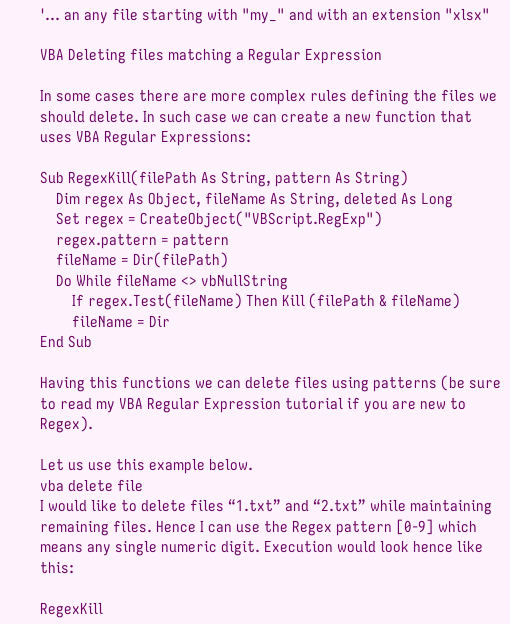'... an any file starting with "my_" and with an extension "xlsx"

VBA Deleting files matching a Regular Expression

In some cases there are more complex rules defining the files we should delete. In such case we can create a new function that uses VBA Regular Expressions:

Sub RegexKill(filePath As String, pattern As String)
    Dim regex As Object, fileName As String, deleted As Long
    Set regex = CreateObject("VBScript.RegExp")
    regex.pattern = pattern
    fileName = Dir(filePath)
    Do While fileName <> vbNullString
        If regex.Test(fileName) Then Kill (filePath & fileName)
        fileName = Dir
End Sub

Having this functions we can delete files using patterns (be sure to read my VBA Regular Expression tutorial if you are new to Regex).

Let us use this example below.
vba delete file
I would like to delete files “1.txt” and “2.txt” while maintaining remaining files. Hence I can use the Regex pattern [0-9] which means any single numeric digit. Execution would look hence like this:

RegexKill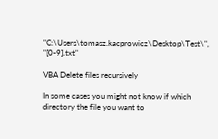"C:\Users\tomasz.kacprowicz\Desktop\Test\", "[0-9].txt"

VBA Delete files recursively

In some cases you might not know if which directory the file you want to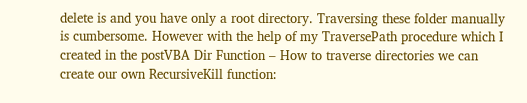delete is and you have only a root directory. Traversing these folder manually is cumbersome. However with the help of my TraversePath procedure which I created in the postVBA Dir Function – How to traverse directories we can create our own RecursiveKill function: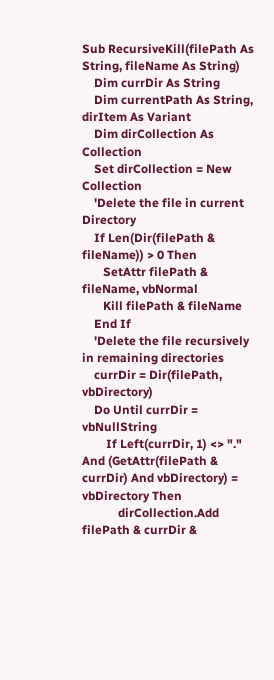Sub RecursiveKill(filePath As String, fileName As String)
    Dim currDir As String
    Dim currentPath As String, dirItem As Variant
    Dim dirCollection As Collection
    Set dirCollection = New Collection
    'Delete the file in current Directory
    If Len(Dir(filePath & fileName)) > 0 Then
       SetAttr filePath & fileName, vbNormal
       Kill filePath & fileName
    End If
    'Delete the file recursively in remaining directories
    currDir = Dir(filePath, vbDirectory)
    Do Until currDir = vbNullString
        If Left(currDir, 1) <> "." And (GetAttr(filePath & currDir) And vbDirectory) = vbDirectory Then
            dirCollection.Add filePath & currDir &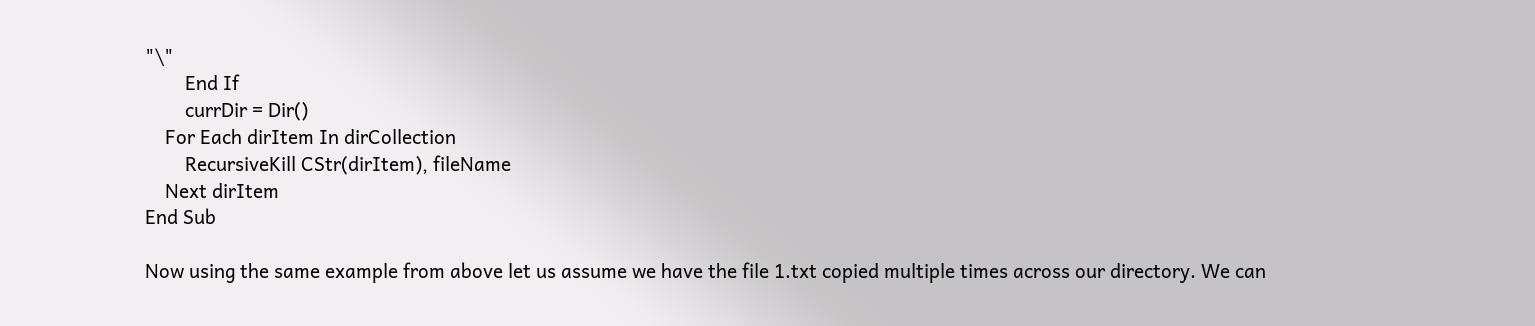"\"
        End If
        currDir = Dir()
    For Each dirItem In dirCollection
        RecursiveKill CStr(dirItem), fileName
    Next dirItem
End Sub

Now using the same example from above let us assume we have the file 1.txt copied multiple times across our directory. We can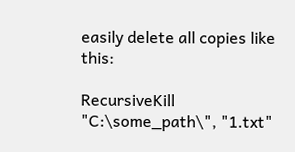easily delete all copies like this:

RecursiveKill "C:\some_path\", "1.txt"